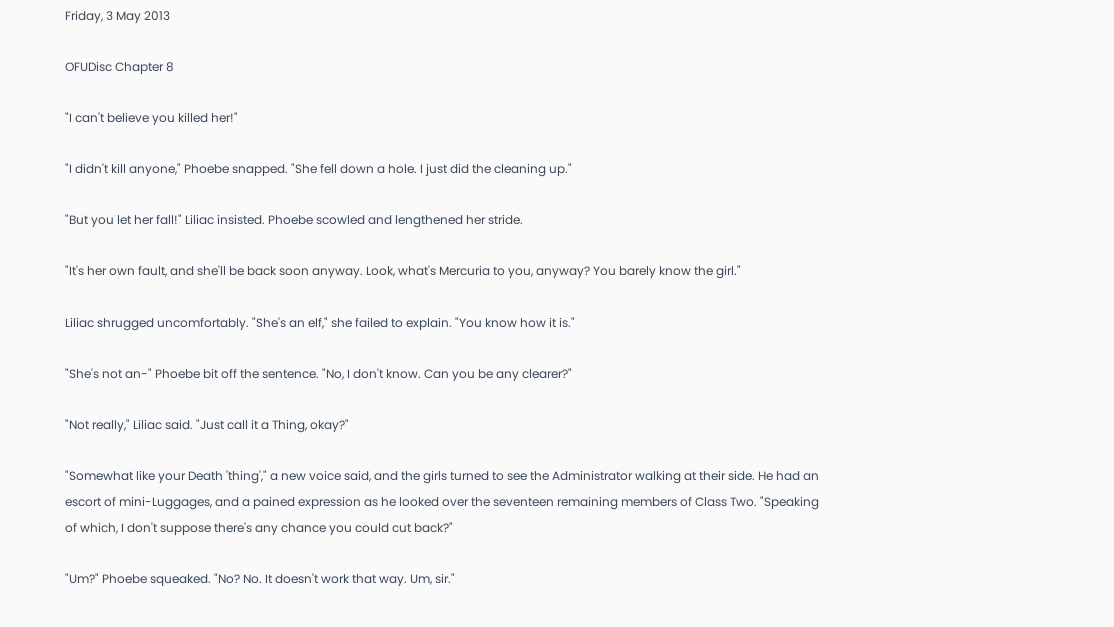Friday, 3 May 2013

OFUDisc Chapter 8

"I can't believe you killed her!"

"I didn't kill anyone," Phoebe snapped. "She fell down a hole. I just did the cleaning up."

"But you let her fall!" Liliac insisted. Phoebe scowled and lengthened her stride.

"It's her own fault, and she'll be back soon anyway. Look, what's Mercuria to you, anyway? You barely know the girl."

Liliac shrugged uncomfortably. "She's an elf," she failed to explain. "You know how it is."

"She's not an-" Phoebe bit off the sentence. "No, I don't know. Can you be any clearer?"

"Not really," Liliac said. "Just call it a Thing, okay?"

"Somewhat like your Death 'thing'," a new voice said, and the girls turned to see the Administrator walking at their side. He had an escort of mini-Luggages, and a pained expression as he looked over the seventeen remaining members of Class Two. "Speaking of which, I don't suppose there's any chance you could cut back?"

"Um?" Phoebe squeaked. "No? No. It doesn't work that way. Um, sir."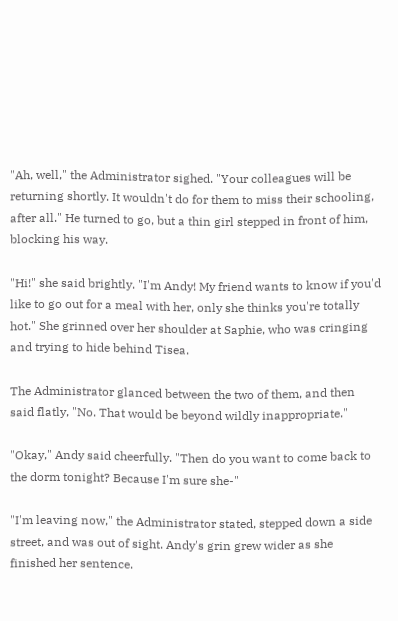"Ah, well," the Administrator sighed. "Your colleagues will be returning shortly. It wouldn't do for them to miss their schooling, after all." He turned to go, but a thin girl stepped in front of him, blocking his way.

"Hi!" she said brightly. "I'm Andy! My friend wants to know if you'd like to go out for a meal with her, only she thinks you're totally hot." She grinned over her shoulder at Saphie, who was cringing and trying to hide behind Tisea.

The Administrator glanced between the two of them, and then said flatly, "No. That would be beyond wildly inappropriate."

"Okay," Andy said cheerfully. "Then do you want to come back to the dorm tonight? Because I'm sure she-"

"I'm leaving now," the Administrator stated, stepped down a side street, and was out of sight. Andy's grin grew wider as she finished her sentence.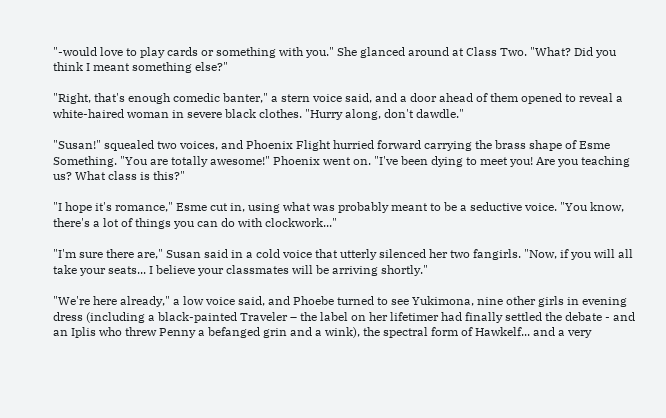"-would love to play cards or something with you." She glanced around at Class Two. "What? Did you think I meant something else?"

"Right, that's enough comedic banter," a stern voice said, and a door ahead of them opened to reveal a white-haired woman in severe black clothes. "Hurry along, don't dawdle."

"Susan!" squealed two voices, and Phoenix Flight hurried forward carrying the brass shape of Esme Something. "You are totally awesome!" Phoenix went on. "I've been dying to meet you! Are you teaching us? What class is this?"

"I hope it's romance," Esme cut in, using what was probably meant to be a seductive voice. "You know, there's a lot of things you can do with clockwork..."

"I'm sure there are," Susan said in a cold voice that utterly silenced her two fangirls. "Now, if you will all take your seats... I believe your classmates will be arriving shortly."

"We're here already," a low voice said, and Phoebe turned to see Yukimona, nine other girls in evening dress (including a black-painted Traveler – the label on her lifetimer had finally settled the debate - and an Iplis who threw Penny a befanged grin and a wink), the spectral form of Hawkelf... and a very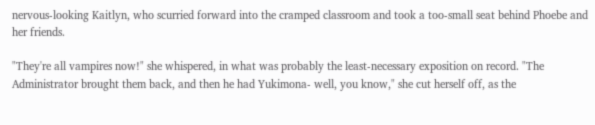nervous-looking Kaitlyn, who scurried forward into the cramped classroom and took a too-small seat behind Phoebe and her friends.

"They're all vampires now!" she whispered, in what was probably the least-necessary exposition on record. "The Administrator brought them back, and then he had Yukimona- well, you know," she cut herself off, as the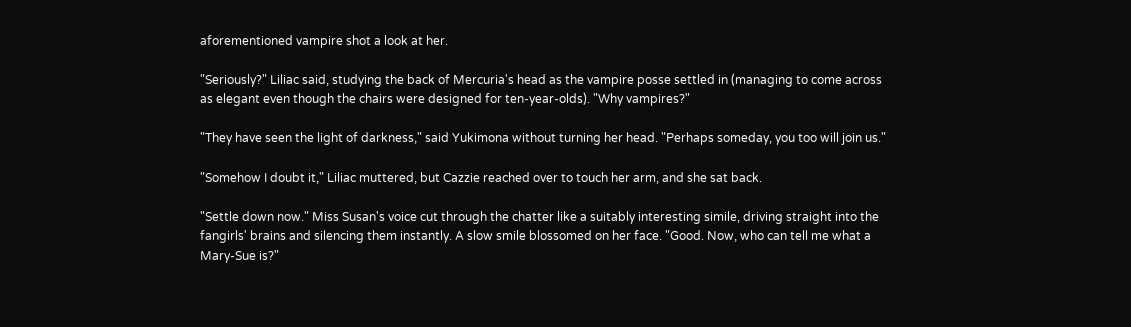aforementioned vampire shot a look at her.

"Seriously?" Liliac said, studying the back of Mercuria's head as the vampire posse settled in (managing to come across as elegant even though the chairs were designed for ten-year-olds). "Why vampires?"

"They have seen the light of darkness," said Yukimona without turning her head. "Perhaps someday, you too will join us."

"Somehow I doubt it," Liliac muttered, but Cazzie reached over to touch her arm, and she sat back.

"Settle down now." Miss Susan's voice cut through the chatter like a suitably interesting simile, driving straight into the fangirls' brains and silencing them instantly. A slow smile blossomed on her face. "Good. Now, who can tell me what a Mary-Sue is?"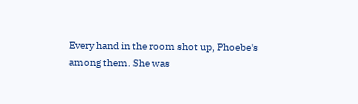Every hand in the room shot up, Phoebe's among them. She was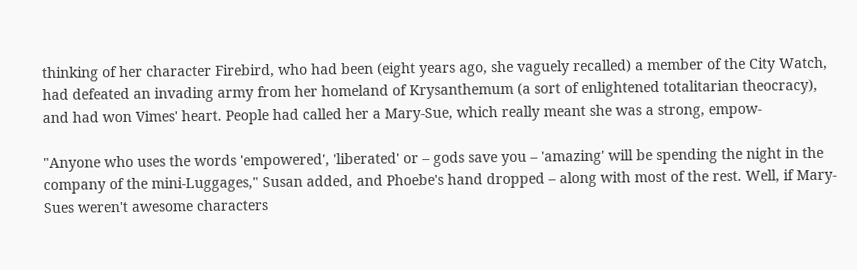thinking of her character Firebird, who had been (eight years ago, she vaguely recalled) a member of the City Watch, had defeated an invading army from her homeland of Krysanthemum (a sort of enlightened totalitarian theocracy), and had won Vimes' heart. People had called her a Mary-Sue, which really meant she was a strong, empow-

"Anyone who uses the words 'empowered', 'liberated' or – gods save you – 'amazing' will be spending the night in the company of the mini-Luggages," Susan added, and Phoebe's hand dropped – along with most of the rest. Well, if Mary-Sues weren't awesome characters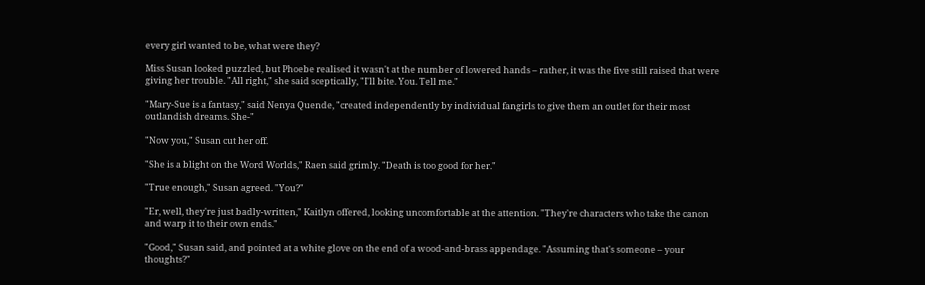every girl wanted to be, what were they?

Miss Susan looked puzzled, but Phoebe realised it wasn't at the number of lowered hands – rather, it was the five still raised that were giving her trouble. "All right," she said sceptically, "I'll bite. You. Tell me."

"Mary-Sue is a fantasy," said Nenya Quende, "created independently by individual fangirls to give them an outlet for their most outlandish dreams. She-"

"Now you," Susan cut her off.

"She is a blight on the Word Worlds," Raen said grimly. "Death is too good for her."

"True enough," Susan agreed. "You?"

"Er, well, they're just badly-written," Kaitlyn offered, looking uncomfortable at the attention. "They're characters who take the canon and warp it to their own ends."

"Good," Susan said, and pointed at a white glove on the end of a wood-and-brass appendage. "Assuming that's someone – your thoughts?"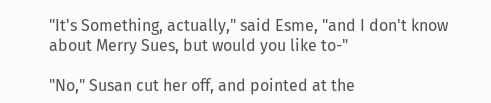"It's Something, actually," said Esme, "and I don't know about Merry Sues, but would you like to-"

"No," Susan cut her off, and pointed at the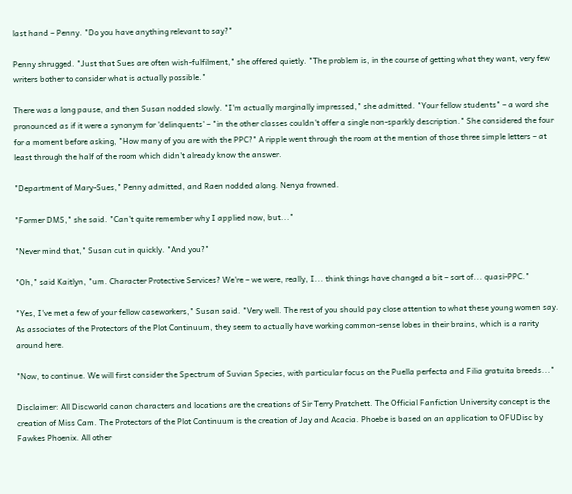last hand – Penny. "Do you have anything relevant to say?"

Penny shrugged. "Just that Sues are often wish-fulfilment," she offered quietly. "The problem is, in the course of getting what they want, very few writers bother to consider what is actually possible."

There was a long pause, and then Susan nodded slowly. "I'm actually marginally impressed," she admitted. "Your fellow students" – a word she pronounced as if it were a synonym for 'delinquents' – "in the other classes couldn't offer a single non-sparkly description." She considered the four for a moment before asking, "How many of you are with the PPC?" A ripple went through the room at the mention of those three simple letters – at least through the half of the room which didn't already know the answer.

"Department of Mary-Sues," Penny admitted, and Raen nodded along. Nenya frowned.

"Former DMS," she said. "Can't quite remember why I applied now, but..."

"Never mind that," Susan cut in quickly. "And you?"

"Oh," said Kaitlyn, "um. Character Protective Services? We're – we were, really, I... think things have changed a bit – sort of... quasi-PPC."

"Yes, I've met a few of your fellow caseworkers," Susan said. "Very well. The rest of you should pay close attention to what these young women say. As associates of the Protectors of the Plot Continuum, they seem to actually have working common-sense lobes in their brains, which is a rarity around here.

"Now, to continue. We will first consider the Spectrum of Suvian Species, with particular focus on the Puella perfecta and Filia gratuita breeds..."

Disclaimer: All Discworld canon characters and locations are the creations of Sir Terry Pratchett. The Official Fanfiction University concept is the creation of Miss Cam. The Protectors of the Plot Continuum is the creation of Jay and Acacia. Phoebe is based on an application to OFUDisc by Fawkes Phoenix. All other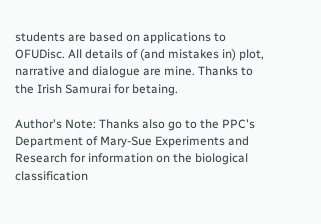students are based on applications to OFUDisc. All details of (and mistakes in) plot, narrative and dialogue are mine. Thanks to the Irish Samurai for betaing.

Author's Note: Thanks also go to the PPC's Department of Mary-Sue Experiments and Research for information on the biological classification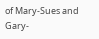of Mary-Sues and Gary-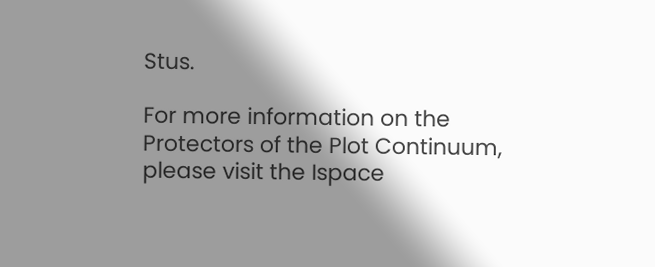Stus.

For more information on the Protectors of the Plot Continuum, please visit the Ispace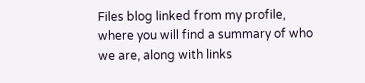Files blog linked from my profile, where you will find a summary of who we are, along with links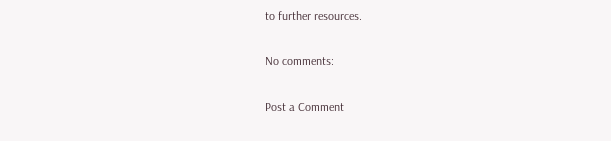to further resources.

No comments:

Post a Comment